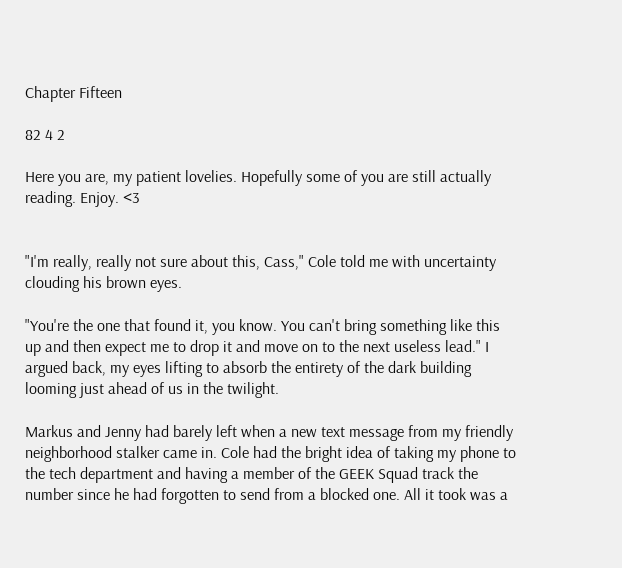Chapter Fifteen

82 4 2

Here you are, my patient lovelies. Hopefully some of you are still actually reading. Enjoy. <3


"I'm really, really not sure about this, Cass," Cole told me with uncertainty clouding his brown eyes.

"You're the one that found it, you know. You can't bring something like this up and then expect me to drop it and move on to the next useless lead." I argued back, my eyes lifting to absorb the entirety of the dark building looming just ahead of us in the twilight.

Markus and Jenny had barely left when a new text message from my friendly neighborhood stalker came in. Cole had the bright idea of taking my phone to the tech department and having a member of the GEEK Squad track the number since he had forgotten to send from a blocked one. All it took was a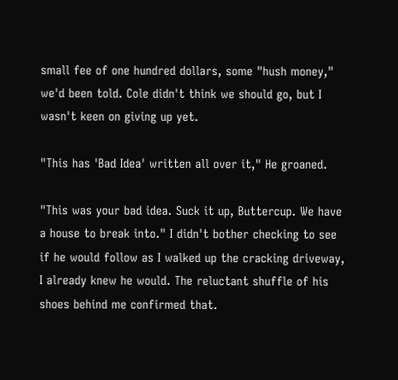small fee of one hundred dollars, some "hush money," we'd been told. Cole didn't think we should go, but I wasn't keen on giving up yet.

"This has 'Bad Idea' written all over it," He groaned.

"This was your bad idea. Suck it up, Buttercup. We have a house to break into." I didn't bother checking to see if he would follow as I walked up the cracking driveway, I already knew he would. The reluctant shuffle of his shoes behind me confirmed that.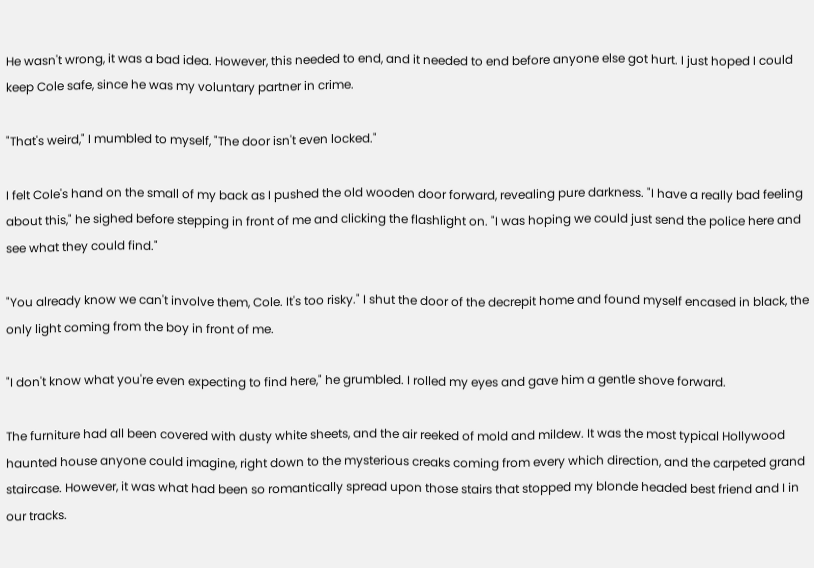He wasn't wrong, it was a bad idea. However, this needed to end, and it needed to end before anyone else got hurt. I just hoped I could keep Cole safe, since he was my voluntary partner in crime.

"That's weird," I mumbled to myself, "The door isn't even locked."

I felt Cole's hand on the small of my back as I pushed the old wooden door forward, revealing pure darkness. "I have a really bad feeling about this," he sighed before stepping in front of me and clicking the flashlight on. "I was hoping we could just send the police here and see what they could find."

"You already know we can't involve them, Cole. It's too risky." I shut the door of the decrepit home and found myself encased in black, the only light coming from the boy in front of me.

"I don't know what you're even expecting to find here," he grumbled. I rolled my eyes and gave him a gentle shove forward.

The furniture had all been covered with dusty white sheets, and the air reeked of mold and mildew. It was the most typical Hollywood haunted house anyone could imagine, right down to the mysterious creaks coming from every which direction, and the carpeted grand staircase. However, it was what had been so romantically spread upon those stairs that stopped my blonde headed best friend and I in our tracks.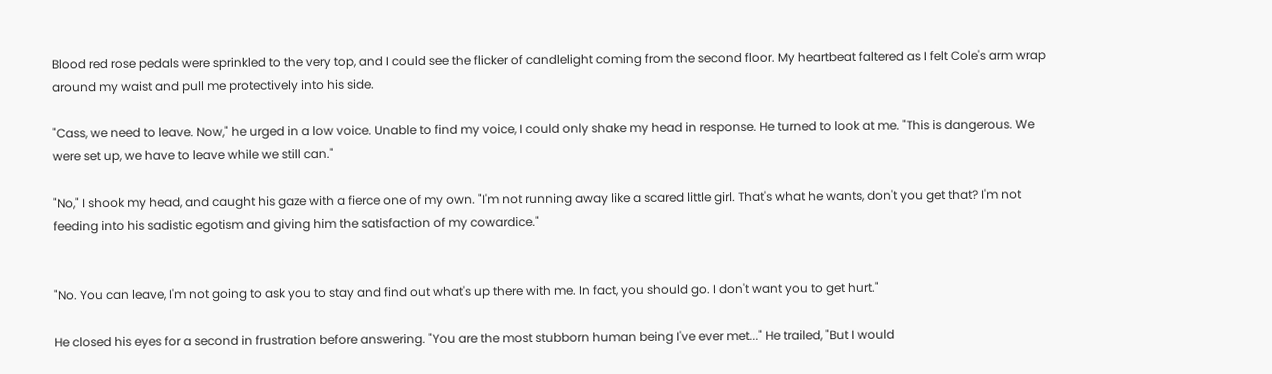Blood red rose pedals were sprinkled to the very top, and I could see the flicker of candlelight coming from the second floor. My heartbeat faltered as I felt Cole's arm wrap around my waist and pull me protectively into his side.

"Cass, we need to leave. Now," he urged in a low voice. Unable to find my voice, I could only shake my head in response. He turned to look at me. "This is dangerous. We were set up, we have to leave while we still can."

"No," I shook my head, and caught his gaze with a fierce one of my own. "I'm not running away like a scared little girl. That's what he wants, don't you get that? I'm not feeding into his sadistic egotism and giving him the satisfaction of my cowardice."


"No. You can leave, I'm not going to ask you to stay and find out what's up there with me. In fact, you should go. I don't want you to get hurt."

He closed his eyes for a second in frustration before answering. "You are the most stubborn human being I've ever met..." He trailed, "But I would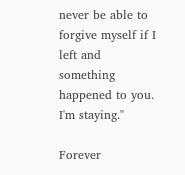never be able to forgive myself if I left and something happened to you. I'm staying."

Forever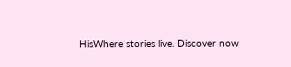HisWhere stories live. Discover now